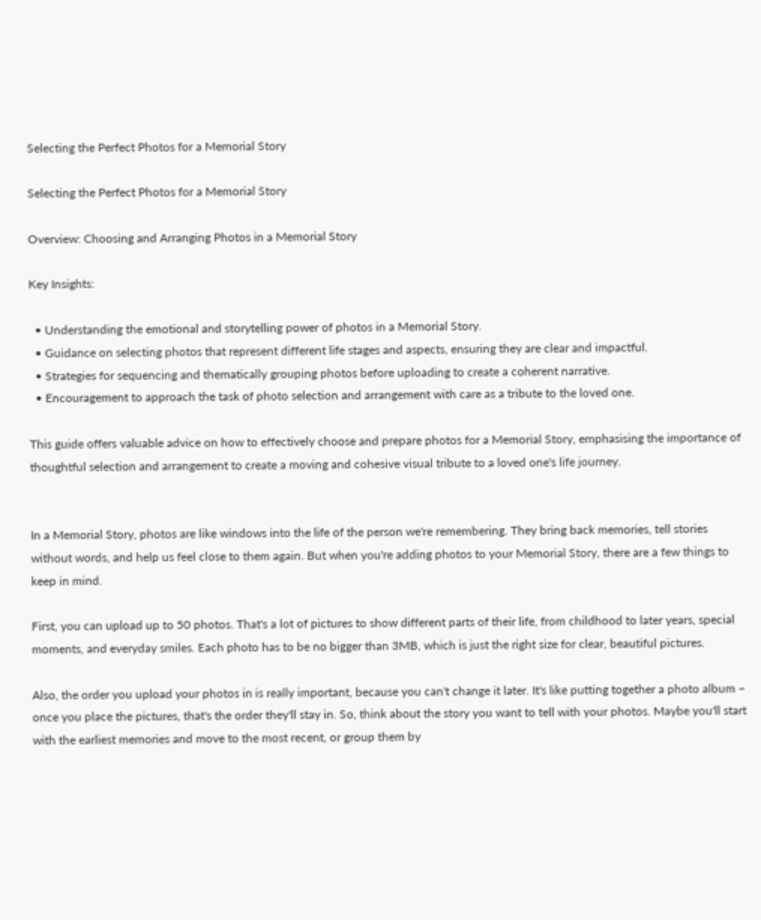Selecting the Perfect Photos for a Memorial Story

Selecting the Perfect Photos for a Memorial Story

Overview: Choosing and Arranging Photos in a Memorial Story

Key Insights:

  • Understanding the emotional and storytelling power of photos in a Memorial Story.
  • Guidance on selecting photos that represent different life stages and aspects, ensuring they are clear and impactful.
  • Strategies for sequencing and thematically grouping photos before uploading to create a coherent narrative.
  • Encouragement to approach the task of photo selection and arrangement with care as a tribute to the loved one.

This guide offers valuable advice on how to effectively choose and prepare photos for a Memorial Story, emphasising the importance of thoughtful selection and arrangement to create a moving and cohesive visual tribute to a loved one's life journey.


In a Memorial Story, photos are like windows into the life of the person we're remembering. They bring back memories, tell stories without words, and help us feel close to them again. But when you're adding photos to your Memorial Story, there are a few things to keep in mind.

First, you can upload up to 50 photos. That's a lot of pictures to show different parts of their life, from childhood to later years, special moments, and everyday smiles. Each photo has to be no bigger than 3MB, which is just the right size for clear, beautiful pictures.

Also, the order you upload your photos in is really important, because you can't change it later. It's like putting together a photo album – once you place the pictures, that's the order they'll stay in. So, think about the story you want to tell with your photos. Maybe you'll start with the earliest memories and move to the most recent, or group them by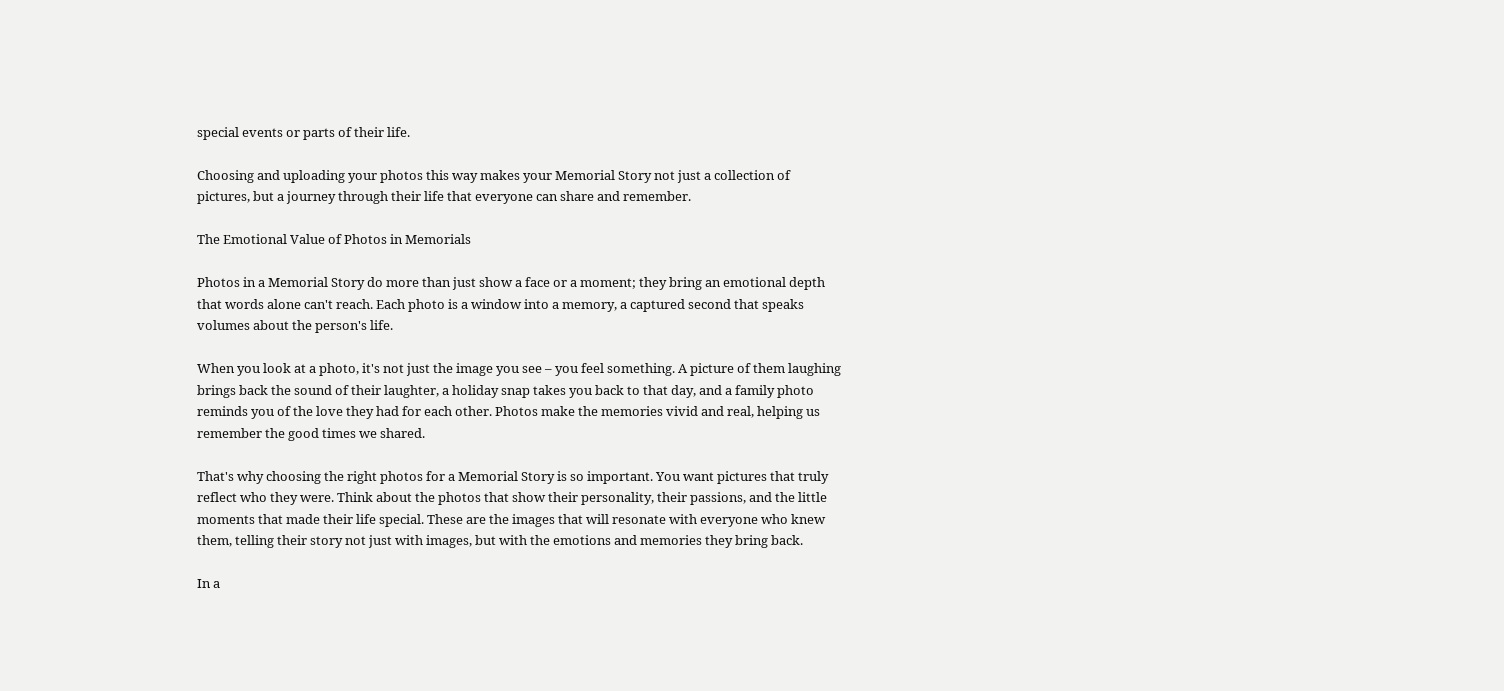special events or parts of their life.

Choosing and uploading your photos this way makes your Memorial Story not just a collection of pictures, but a journey through their life that everyone can share and remember.

The Emotional Value of Photos in Memorials

Photos in a Memorial Story do more than just show a face or a moment; they bring an emotional depth that words alone can't reach. Each photo is a window into a memory, a captured second that speaks volumes about the person's life.

When you look at a photo, it's not just the image you see – you feel something. A picture of them laughing brings back the sound of their laughter, a holiday snap takes you back to that day, and a family photo reminds you of the love they had for each other. Photos make the memories vivid and real, helping us remember the good times we shared.

That's why choosing the right photos for a Memorial Story is so important. You want pictures that truly reflect who they were. Think about the photos that show their personality, their passions, and the little moments that made their life special. These are the images that will resonate with everyone who knew them, telling their story not just with images, but with the emotions and memories they bring back.

In a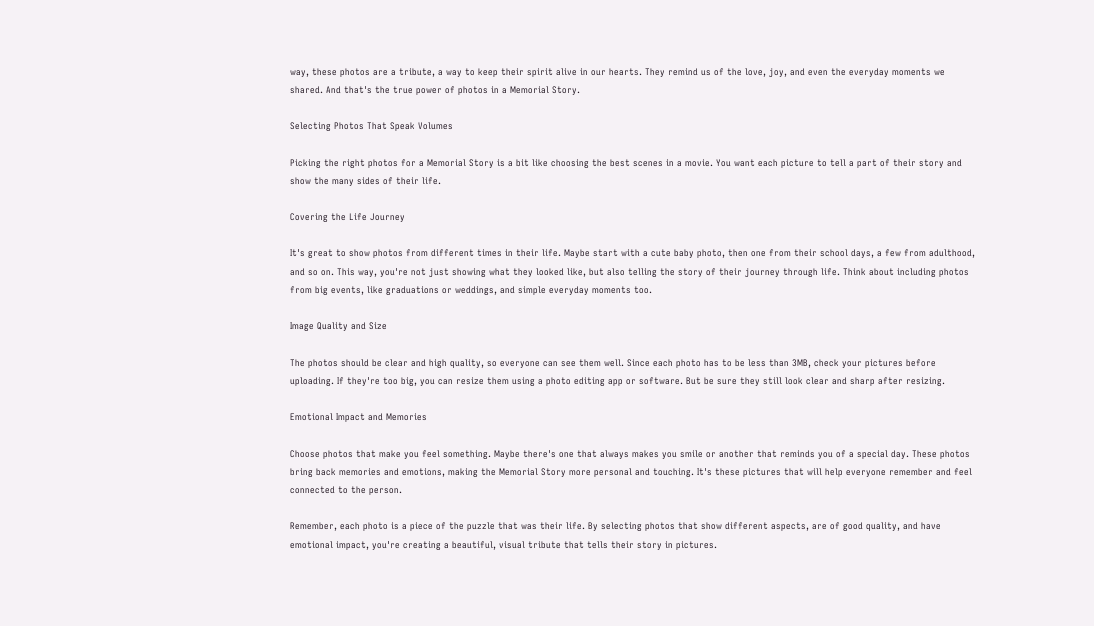way, these photos are a tribute, a way to keep their spirit alive in our hearts. They remind us of the love, joy, and even the everyday moments we shared. And that's the true power of photos in a Memorial Story.

Selecting Photos That Speak Volumes

Picking the right photos for a Memorial Story is a bit like choosing the best scenes in a movie. You want each picture to tell a part of their story and show the many sides of their life.

Covering the Life Journey

It's great to show photos from different times in their life. Maybe start with a cute baby photo, then one from their school days, a few from adulthood, and so on. This way, you're not just showing what they looked like, but also telling the story of their journey through life. Think about including photos from big events, like graduations or weddings, and simple everyday moments too.

Image Quality and Size

The photos should be clear and high quality, so everyone can see them well. Since each photo has to be less than 3MB, check your pictures before uploading. If they're too big, you can resize them using a photo editing app or software. But be sure they still look clear and sharp after resizing.

Emotional Impact and Memories

Choose photos that make you feel something. Maybe there's one that always makes you smile or another that reminds you of a special day. These photos bring back memories and emotions, making the Memorial Story more personal and touching. It's these pictures that will help everyone remember and feel connected to the person.

Remember, each photo is a piece of the puzzle that was their life. By selecting photos that show different aspects, are of good quality, and have emotional impact, you're creating a beautiful, visual tribute that tells their story in pictures.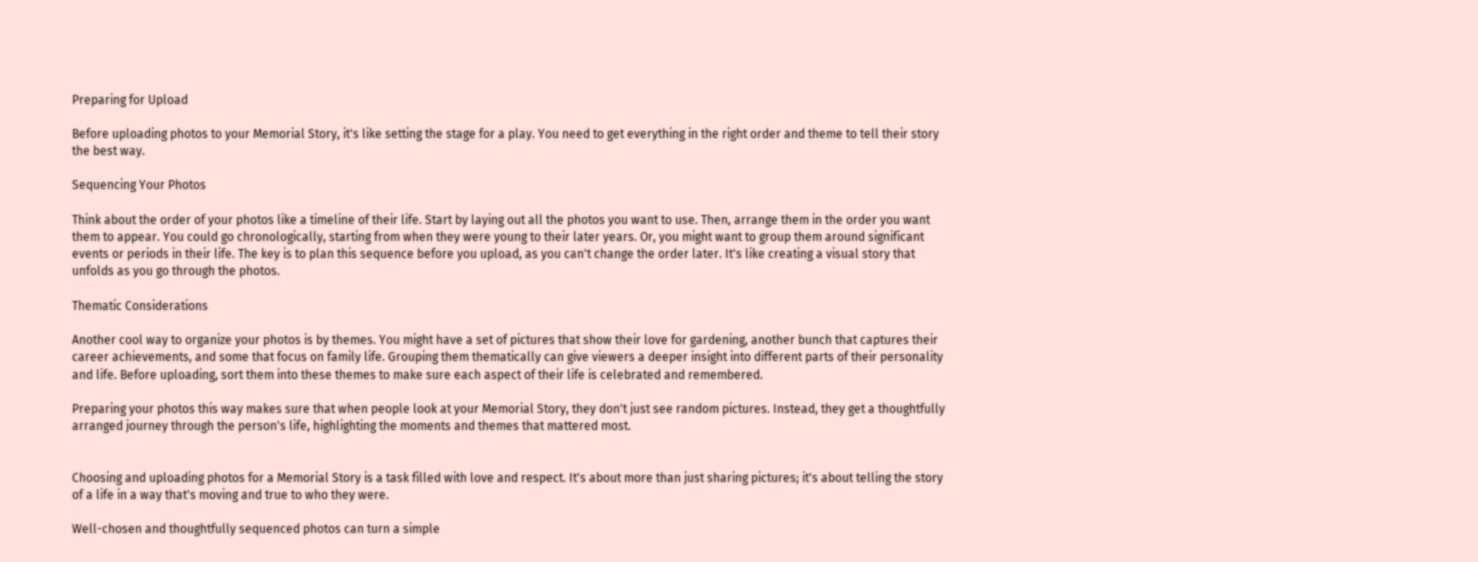Preparing for Upload

Before uploading photos to your Memorial Story, it's like setting the stage for a play. You need to get everything in the right order and theme to tell their story the best way.

Sequencing Your Photos

Think about the order of your photos like a timeline of their life. Start by laying out all the photos you want to use. Then, arrange them in the order you want them to appear. You could go chronologically, starting from when they were young to their later years. Or, you might want to group them around significant events or periods in their life. The key is to plan this sequence before you upload, as you can't change the order later. It's like creating a visual story that unfolds as you go through the photos.

Thematic Considerations

Another cool way to organize your photos is by themes. You might have a set of pictures that show their love for gardening, another bunch that captures their career achievements, and some that focus on family life. Grouping them thematically can give viewers a deeper insight into different parts of their personality and life. Before uploading, sort them into these themes to make sure each aspect of their life is celebrated and remembered.

Preparing your photos this way makes sure that when people look at your Memorial Story, they don't just see random pictures. Instead, they get a thoughtfully arranged journey through the person's life, highlighting the moments and themes that mattered most.


Choosing and uploading photos for a Memorial Story is a task filled with love and respect. It's about more than just sharing pictures; it's about telling the story of a life in a way that's moving and true to who they were.

Well-chosen and thoughtfully sequenced photos can turn a simple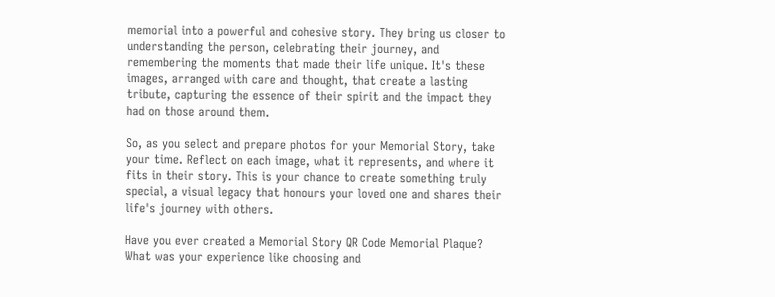memorial into a powerful and cohesive story. They bring us closer to understanding the person, celebrating their journey, and remembering the moments that made their life unique. It's these images, arranged with care and thought, that create a lasting tribute, capturing the essence of their spirit and the impact they had on those around them.

So, as you select and prepare photos for your Memorial Story, take your time. Reflect on each image, what it represents, and where it fits in their story. This is your chance to create something truly special, a visual legacy that honours your loved one and shares their life's journey with others.

Have you ever created a Memorial Story QR Code Memorial Plaque? What was your experience like choosing and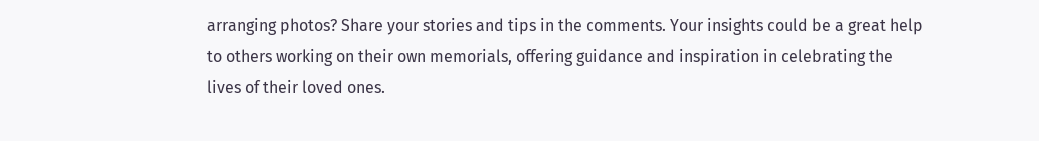arranging photos? Share your stories and tips in the comments. Your insights could be a great help to others working on their own memorials, offering guidance and inspiration in celebrating the lives of their loved ones.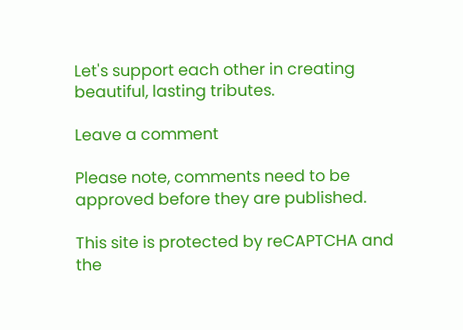Let's support each other in creating beautiful, lasting tributes.

Leave a comment

Please note, comments need to be approved before they are published.

This site is protected by reCAPTCHA and the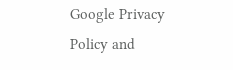Google Privacy Policy and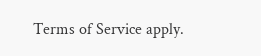Terms of Service apply.